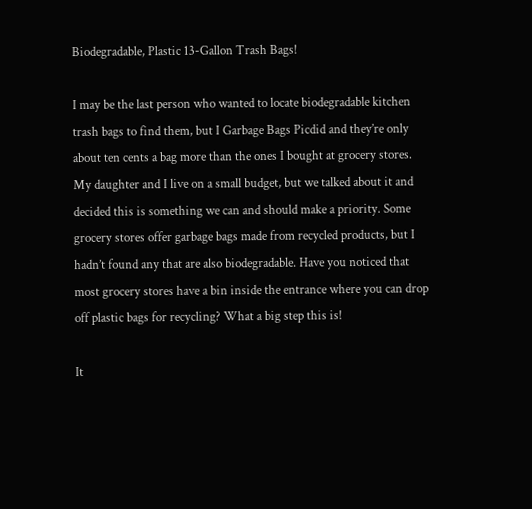Biodegradable, Plastic 13-Gallon Trash Bags!

I may be the last person who wanted to locate biodegradable kitchen trash bags to find them, but I Garbage Bags Picdid and they’re only about ten cents a bag more than the ones I bought at grocery stores. My daughter and I live on a small budget, but we talked about it and decided this is something we can and should make a priority. Some grocery stores offer garbage bags made from recycled products, but I hadn’t found any that are also biodegradable. Have you noticed that most grocery stores have a bin inside the entrance where you can drop off plastic bags for recycling? What a big step this is!

It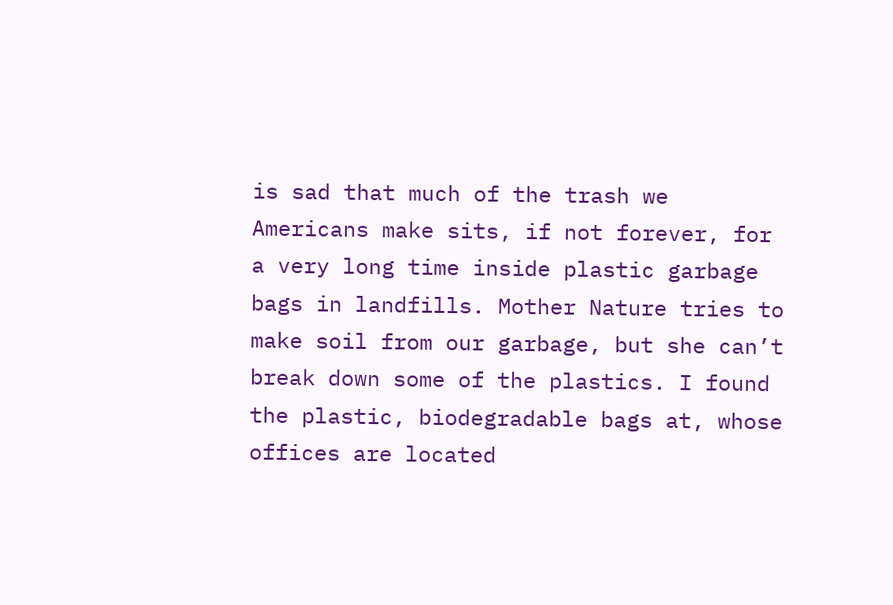is sad that much of the trash we Americans make sits, if not forever, for a very long time inside plastic garbage bags in landfills. Mother Nature tries to make soil from our garbage, but she can’t break down some of the plastics. I found the plastic, biodegradable bags at, whose offices are located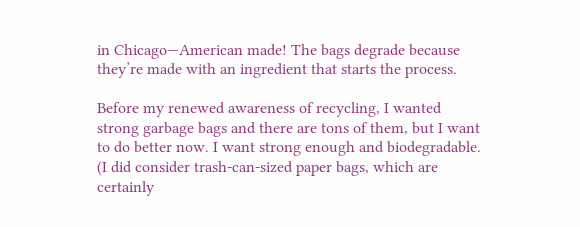in Chicago—American made! The bags degrade because they’re made with an ingredient that starts the process.

Before my renewed awareness of recycling, I wanted strong garbage bags and there are tons of them, but I want to do better now. I want strong enough and biodegradable. (I did consider trash-can-sized paper bags, which are certainly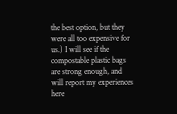the best option, but they were all too expensive for us.) I will see if the compostable plastic bags are strong enough, and will report my experiences here